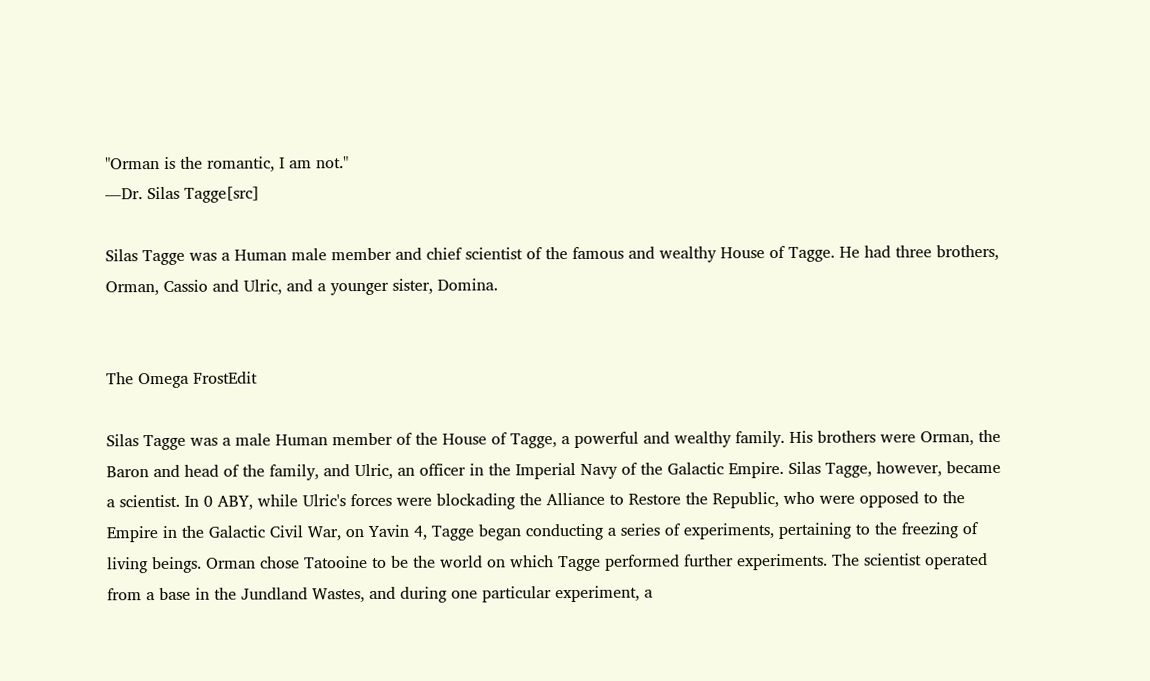"Orman is the romantic, I am not."
―Dr. Silas Tagge[src]

Silas Tagge was a Human male member and chief scientist of the famous and wealthy House of Tagge. He had three brothers, Orman, Cassio and Ulric, and a younger sister, Domina.


The Omega FrostEdit

Silas Tagge was a male Human member of the House of Tagge, a powerful and wealthy family. His brothers were Orman, the Baron and head of the family, and Ulric, an officer in the Imperial Navy of the Galactic Empire. Silas Tagge, however, became a scientist. In 0 ABY, while Ulric's forces were blockading the Alliance to Restore the Republic, who were opposed to the Empire in the Galactic Civil War, on Yavin 4, Tagge began conducting a series of experiments, pertaining to the freezing of living beings. Orman chose Tatooine to be the world on which Tagge performed further experiments. The scientist operated from a base in the Jundland Wastes, and during one particular experiment, a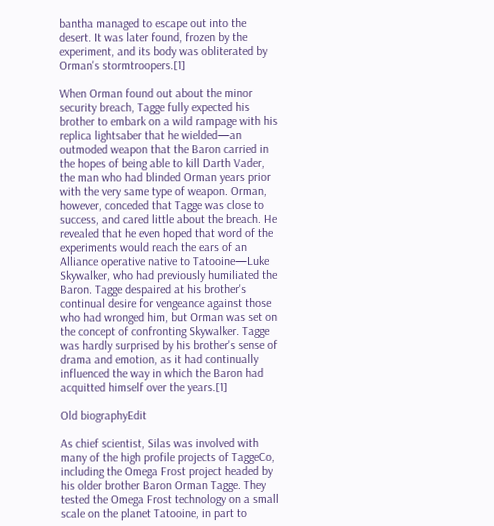bantha managed to escape out into the desert. It was later found, frozen by the experiment, and its body was obliterated by Orman's stormtroopers.[1]

When Orman found out about the minor security breach, Tagge fully expected his brother to embark on a wild rampage with his replica lightsaber that he wielded—an outmoded weapon that the Baron carried in the hopes of being able to kill Darth Vader, the man who had blinded Orman years prior with the very same type of weapon. Orman, however, conceded that Tagge was close to success, and cared little about the breach. He revealed that he even hoped that word of the experiments would reach the ears of an Alliance operative native to Tatooine—Luke Skywalker, who had previously humiliated the Baron. Tagge despaired at his brother's continual desire for vengeance against those who had wronged him, but Orman was set on the concept of confronting Skywalker. Tagge was hardly surprised by his brother's sense of drama and emotion, as it had continually influenced the way in which the Baron had acquitted himself over the years.[1]

Old biographyEdit

As chief scientist, Silas was involved with many of the high profile projects of TaggeCo, including the Omega Frost project headed by his older brother Baron Orman Tagge. They tested the Omega Frost technology on a small scale on the planet Tatooine, in part to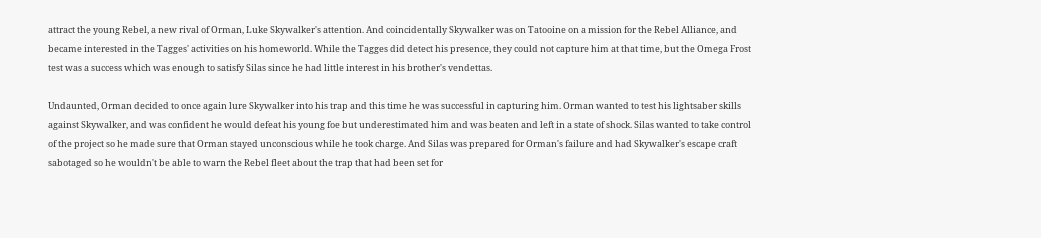attract the young Rebel, a new rival of Orman, Luke Skywalker's attention. And coincidentally Skywalker was on Tatooine on a mission for the Rebel Alliance, and became interested in the Tagges' activities on his homeworld. While the Tagges did detect his presence, they could not capture him at that time, but the Omega Frost test was a success which was enough to satisfy Silas since he had little interest in his brother's vendettas.

Undaunted, Orman decided to once again lure Skywalker into his trap and this time he was successful in capturing him. Orman wanted to test his lightsaber skills against Skywalker, and was confident he would defeat his young foe but underestimated him and was beaten and left in a state of shock. Silas wanted to take control of the project so he made sure that Orman stayed unconscious while he took charge. And Silas was prepared for Orman's failure and had Skywalker's escape craft sabotaged so he wouldn't be able to warn the Rebel fleet about the trap that had been set for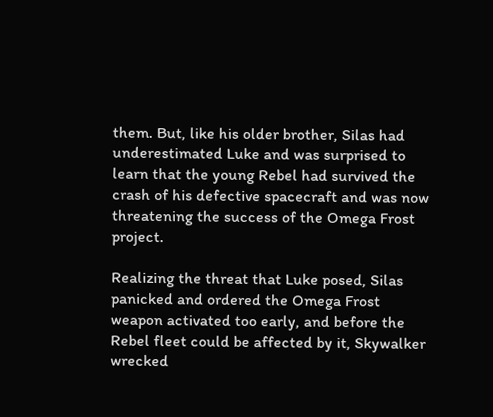them. But, like his older brother, Silas had underestimated Luke and was surprised to learn that the young Rebel had survived the crash of his defective spacecraft and was now threatening the success of the Omega Frost project.

Realizing the threat that Luke posed, Silas panicked and ordered the Omega Frost weapon activated too early, and before the Rebel fleet could be affected by it, Skywalker wrecked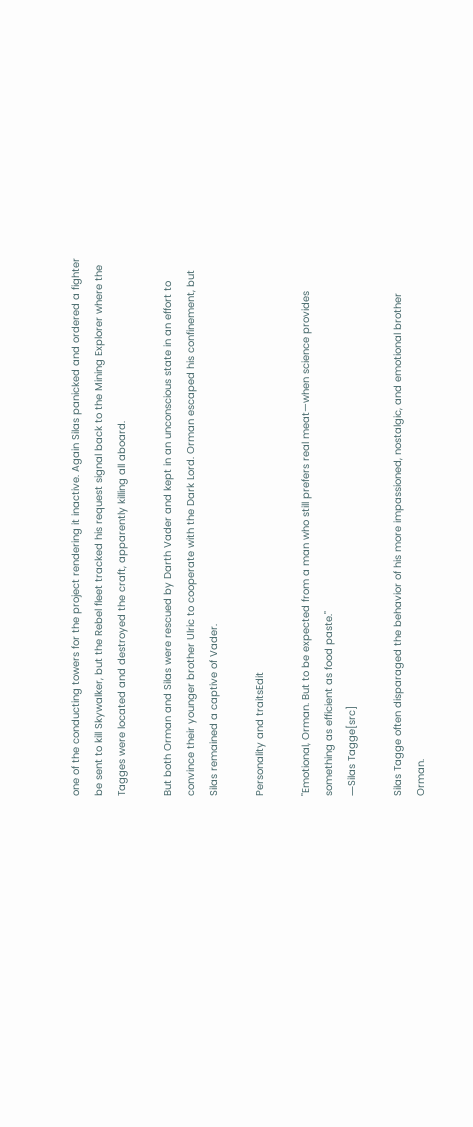one of the conducting towers for the project rendering it inactive. Again Silas panicked and ordered a fighter be sent to kill Skywalker, but the Rebel fleet tracked his request signal back to the Mining Explorer where the Tagges were located and destroyed the craft, apparently killing all aboard.

But both Orman and Silas were rescued by Darth Vader and kept in an unconscious state in an effort to convince their younger brother Ulric to cooperate with the Dark Lord. Orman escaped his confinement, but Silas remained a captive of Vader.

Personality and traitsEdit

"Emotional, Orman. But to be expected from a man who still prefers real meat—when science provides something as efficient as food paste."
―Silas Tagge[src]

Silas Tagge often disparaged the behavior of his more impassioned, nostalgic, and emotional brother Orman.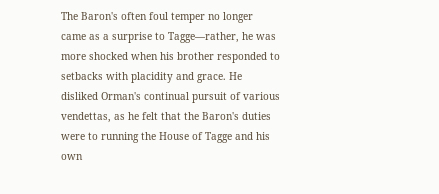The Baron's often foul temper no longer came as a surprise to Tagge—rather, he was more shocked when his brother responded to setbacks with placidity and grace. He disliked Orman's continual pursuit of various vendettas, as he felt that the Baron's duties were to running the House of Tagge and his own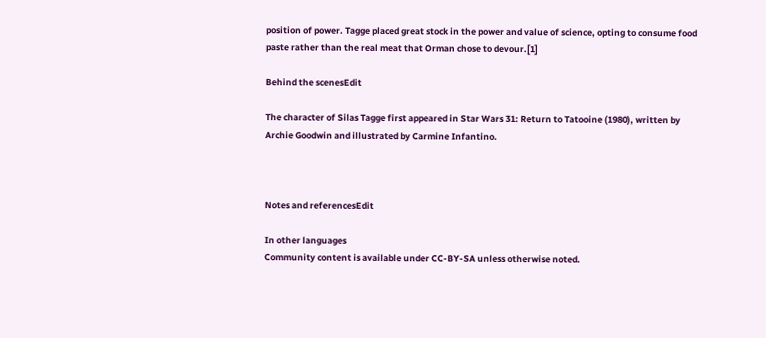position of power. Tagge placed great stock in the power and value of science, opting to consume food paste rather than the real meat that Orman chose to devour.[1]

Behind the scenesEdit

The character of Silas Tagge first appeared in Star Wars 31: Return to Tatooine (1980), written by Archie Goodwin and illustrated by Carmine Infantino.



Notes and referencesEdit

In other languages
Community content is available under CC-BY-SA unless otherwise noted.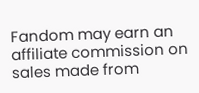Fandom may earn an affiliate commission on sales made from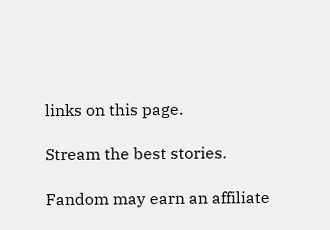links on this page.

Stream the best stories.

Fandom may earn an affiliate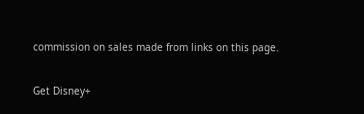commission on sales made from links on this page.

Get Disney+